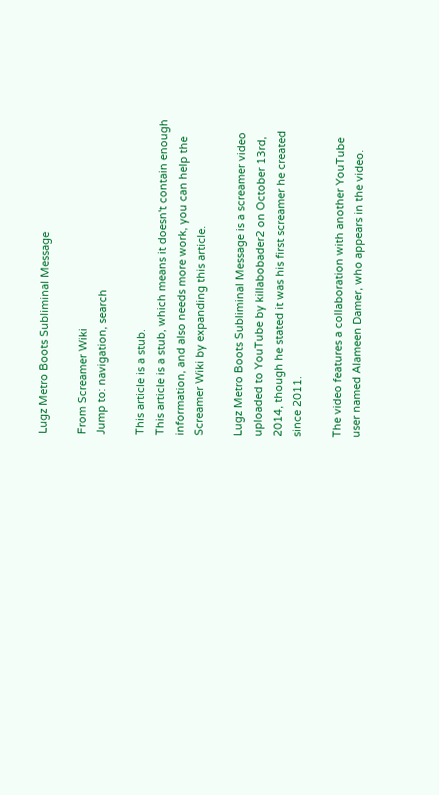Lugz Metro Boots Subliminal Message

From Screamer Wiki
Jump to: navigation, search

This article is a stub.
This article is a stub, which means it doesn't contain enough information, and also needs more work, you can help the Screamer Wiki by expanding this article.

Lugz Metro Boots Subliminal Message is a screamer video uploaded to YouTube by killabobader2 on October 13rd, 2014, though he stated it was his first screamer he created since 2011.

The video features a collaboration with another YouTube user named Alameen Damer, who appears in the video.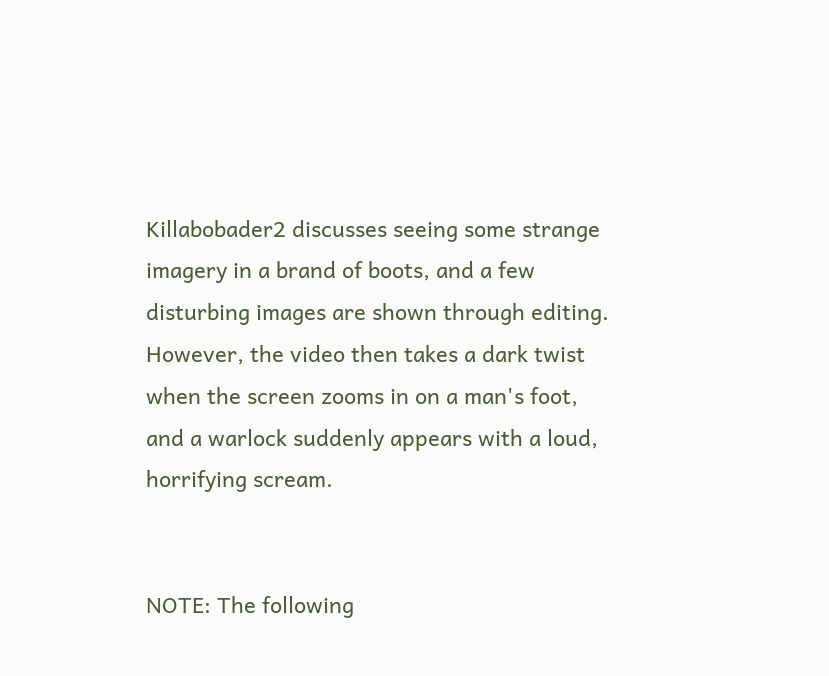Killabobader2 discusses seeing some strange imagery in a brand of boots, and a few disturbing images are shown through editing. However, the video then takes a dark twist when the screen zooms in on a man's foot, and a warlock suddenly appears with a loud, horrifying scream.


NOTE: The following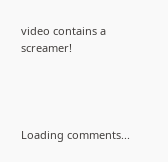video contains a screamer!




Loading comments...